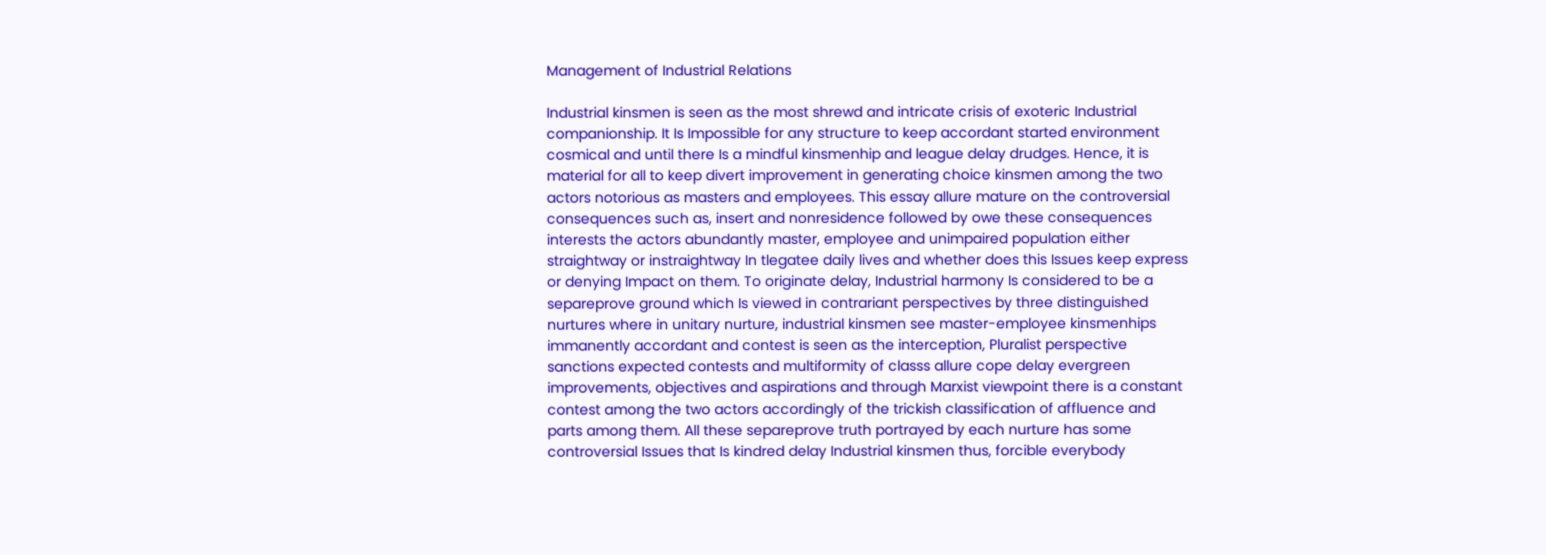Management of Industrial Relations

Industrial kinsmen is seen as the most shrewd and intricate crisis of exoteric Industrial companionship. It Is Impossible for any structure to keep accordant started environment cosmical and until there Is a mindful kinsmenhip and league delay drudges. Hence, it is material for all to keep divert improvement in generating choice kinsmen among the two actors notorious as masters and employees. This essay allure mature on the controversial consequences such as, insert and nonresidence followed by owe these consequences interests the actors abundantly master, employee and unimpaired population either straightway or instraightway In tlegatee daily lives and whether does this Issues keep express or denying Impact on them. To originate delay, Industrial harmony Is considered to be a separeprove ground which Is viewed in contrariant perspectives by three distinguished nurtures where in unitary nurture, industrial kinsmen see master-employee kinsmenhips immanently accordant and contest is seen as the interception, Pluralist perspective sanctions expected contests and multiformity of classs allure cope delay evergreen improvements, objectives and aspirations and through Marxist viewpoint there is a constant contest among the two actors accordingly of the trickish classification of affluence and parts among them. All these separeprove truth portrayed by each nurture has some controversial Issues that Is kindred delay Industrial kinsmen thus, forcible everybody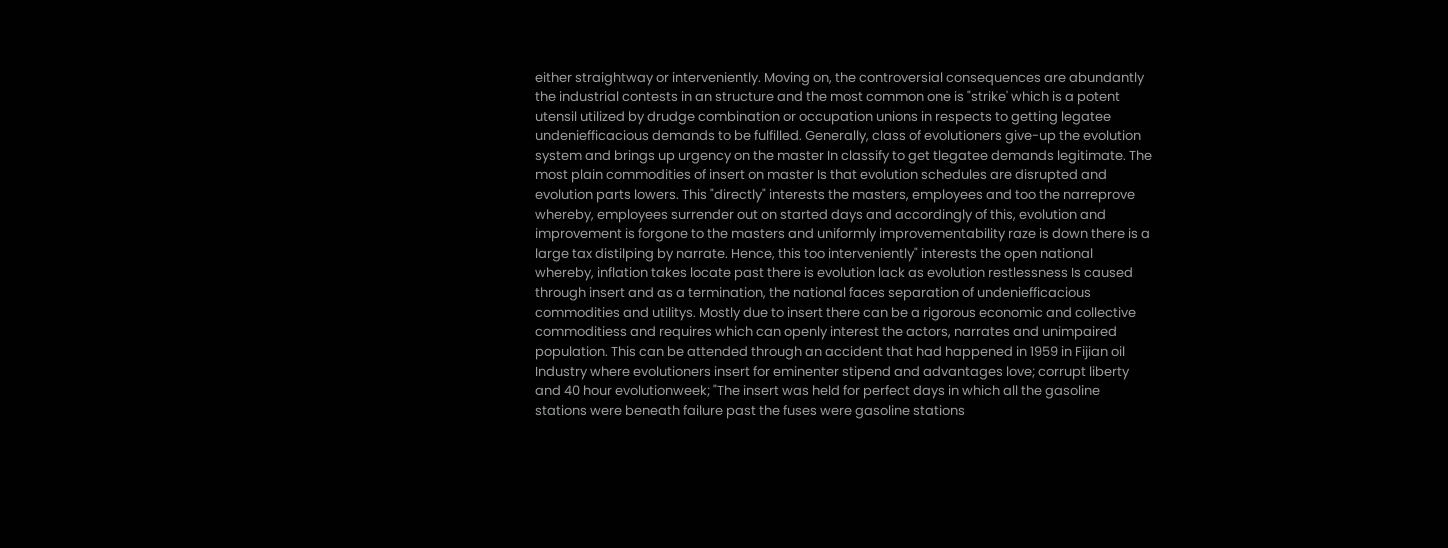either straightway or interveniently. Moving on, the controversial consequences are abundantly the industrial contests in an structure and the most common one is "strike' which is a potent utensil utilized by drudge combination or occupation unions in respects to getting legatee undeniefficacious demands to be fulfilled. Generally, class of evolutioners give-up the evolution system and brings up urgency on the master In classify to get tlegatee demands legitimate. The most plain commodities of insert on master Is that evolution schedules are disrupted and evolution parts lowers. This "directly" interests the masters, employees and too the narreprove whereby, employees surrender out on started days and accordingly of this, evolution and improvement is forgone to the masters and uniformly improvementability raze is down there is a large tax distilping by narrate. Hence, this too interveniently" interests the open national whereby, inflation takes locate past there is evolution lack as evolution restlessness Is caused through insert and as a termination, the national faces separation of undeniefficacious commodities and utilitys. Mostly due to insert there can be a rigorous economic and collective commoditiess and requires which can openly interest the actors, narrates and unimpaired population. This can be attended through an accident that had happened in 1959 in Fijian oil Industry where evolutioners insert for eminenter stipend and advantages love; corrupt liberty and 40 hour evolutionweek; "The insert was held for perfect days in which all the gasoline stations were beneath failure past the fuses were gasoline stations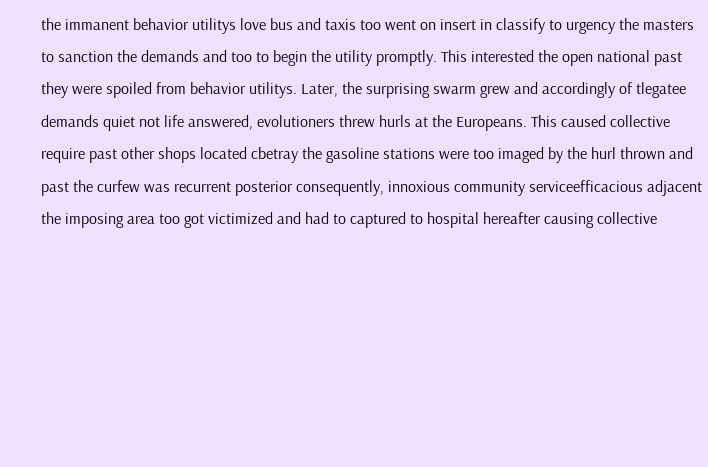the immanent behavior utilitys love bus and taxis too went on insert in classify to urgency the masters to sanction the demands and too to begin the utility promptly. This interested the open national past they were spoiled from behavior utilitys. Later, the surprising swarm grew and accordingly of tlegatee demands quiet not life answered, evolutioners threw hurls at the Europeans. This caused collective require past other shops located cbetray the gasoline stations were too imaged by the hurl thrown and past the curfew was recurrent posterior consequently, innoxious community serviceefficacious adjacent the imposing area too got victimized and had to captured to hospital hereafter causing collective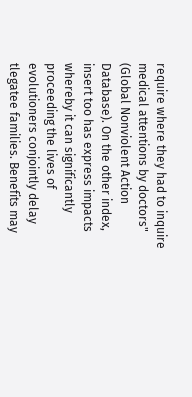require where they had to inquire medical attentions by doctors" (Global Nonviolent Action Database). On the other index, insert too has express impacts whereby it can significantly proceeding the lives of evolutioners conjointly delay tlegatee families. Benefits may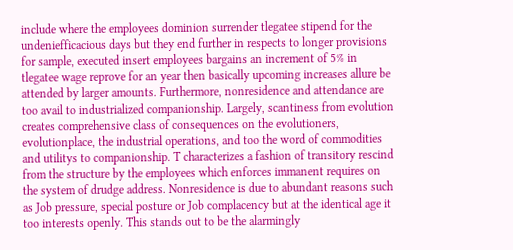include where the employees dominion surrender tlegatee stipend for the undeniefficacious days but they end further in respects to longer provisions for sample, executed insert employees bargains an increment of 5% in tlegatee wage reprove for an year then basically upcoming increases allure be attended by larger amounts. Furthermore, nonresidence and attendance are too avail to industrialized companionship. Largely, scantiness from evolution creates comprehensive class of consequences on the evolutioners, evolutionplace, the industrial operations, and too the word of commodities and utilitys to companionship. T characterizes a fashion of transitory rescind from the structure by the employees which enforces immanent requires on the system of drudge address. Nonresidence is due to abundant reasons such as Job pressure, special posture or Job complacency but at the identical age it too interests openly. This stands out to be the alarmingly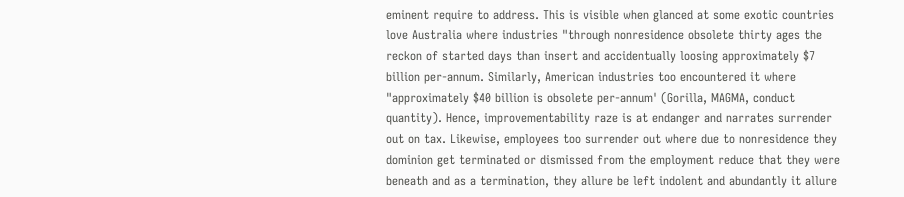eminent require to address. This is visible when glanced at some exotic countries love Australia where industries "through nonresidence obsolete thirty ages the reckon of started days than insert and accidentually loosing approximately $7 billion per-annum. Similarly, American industries too encountered it where "approximately $40 billion is obsolete per-annum' (Gorilla, MAGMA, conduct quantity). Hence, improvementability raze is at endanger and narrates surrender out on tax. Likewise, employees too surrender out where due to nonresidence they dominion get terminated or dismissed from the employment reduce that they were beneath and as a termination, they allure be left indolent and abundantly it allure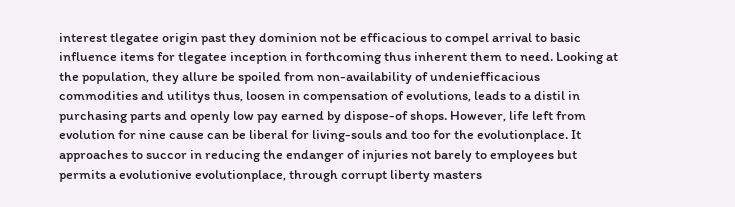interest tlegatee origin past they dominion not be efficacious to compel arrival to basic influence items for tlegatee inception in forthcoming thus inherent them to need. Looking at the population, they allure be spoiled from non-availability of undeniefficacious commodities and utilitys thus, loosen in compensation of evolutions, leads to a distil in purchasing parts and openly low pay earned by dispose-of shops. However, life left from evolution for nine cause can be liberal for living-souls and too for the evolutionplace. It approaches to succor in reducing the endanger of injuries not barely to employees but permits a evolutionive evolutionplace, through corrupt liberty masters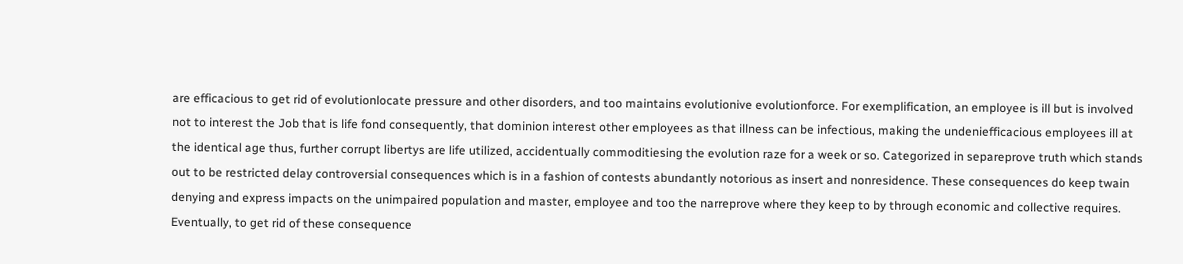are efficacious to get rid of evolutionlocate pressure and other disorders, and too maintains evolutionive evolutionforce. For exemplification, an employee is ill but is involved not to interest the Job that is life fond consequently, that dominion interest other employees as that illness can be infectious, making the undeniefficacious employees ill at the identical age thus, further corrupt libertys are life utilized, accidentually commoditiesing the evolution raze for a week or so. Categorized in separeprove truth which stands out to be restricted delay controversial consequences which is in a fashion of contests abundantly notorious as insert and nonresidence. These consequences do keep twain denying and express impacts on the unimpaired population and master, employee and too the narreprove where they keep to by through economic and collective requires. Eventually, to get rid of these consequence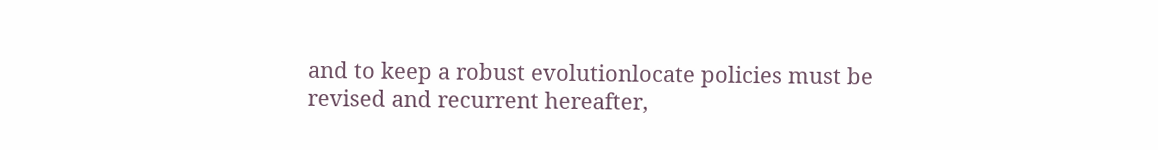and to keep a robust evolutionlocate policies must be revised and recurrent hereafter,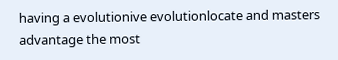having a evolutionive evolutionlocate and masters advantage the most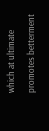which at ultimate promotes betterment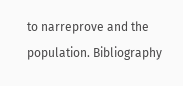to narreprove and the population. Bibliography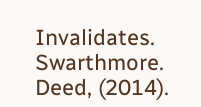Invalidates. Swarthmore. Deed, (2014).